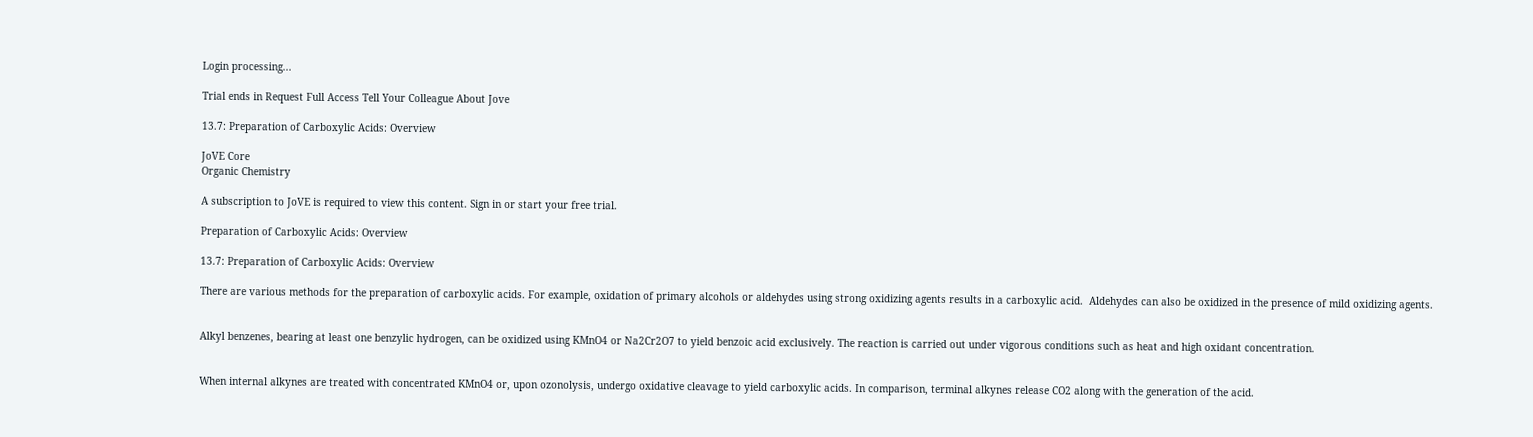Login processing...

Trial ends in Request Full Access Tell Your Colleague About Jove

13.7: Preparation of Carboxylic Acids: Overview

JoVE Core
Organic Chemistry

A subscription to JoVE is required to view this content. Sign in or start your free trial.

Preparation of Carboxylic Acids: Overview

13.7: Preparation of Carboxylic Acids: Overview

There are various methods for the preparation of carboxylic acids. For example, oxidation of primary alcohols or aldehydes using strong oxidizing agents results in a carboxylic acid.  Aldehydes can also be oxidized in the presence of mild oxidizing agents.


Alkyl benzenes, bearing at least one benzylic hydrogen, can be oxidized using KMnO4 or Na2Cr2O7 to yield benzoic acid exclusively. The reaction is carried out under vigorous conditions such as heat and high oxidant concentration.


When internal alkynes are treated with concentrated KMnO4 or, upon ozonolysis, undergo oxidative cleavage to yield carboxylic acids. In comparison, terminal alkynes release CO2 along with the generation of the acid.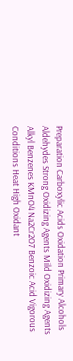Preparation Carboxylic Acids Oxidation Primary Alcohols Aldehydes Strong Oxidizing Agents Mild Oxidizing Agents Alkyl Benzenes KMnO4 Na2Cr2O7 Benzoic Acid Vigorous Conditions Heat High Oxidant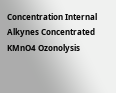Concentration Internal Alkynes Concentrated KMnO4 Ozonolysis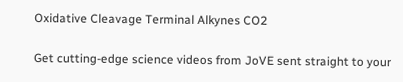Oxidative Cleavage Terminal Alkynes CO2

Get cutting-edge science videos from JoVE sent straight to your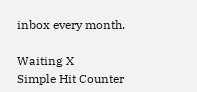inbox every month.

Waiting X
Simple Hit Counter